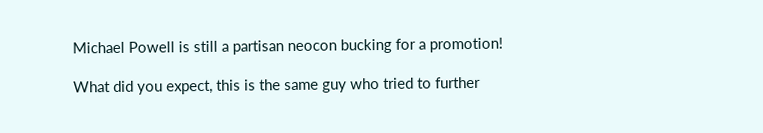Michael Powell is still a partisan neocon bucking for a promotion!

What did you expect, this is the same guy who tried to further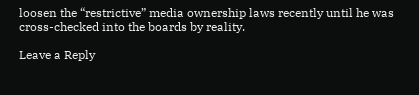loosen the “restrictive” media ownership laws recently until he was cross-checked into the boards by reality.

Leave a Reply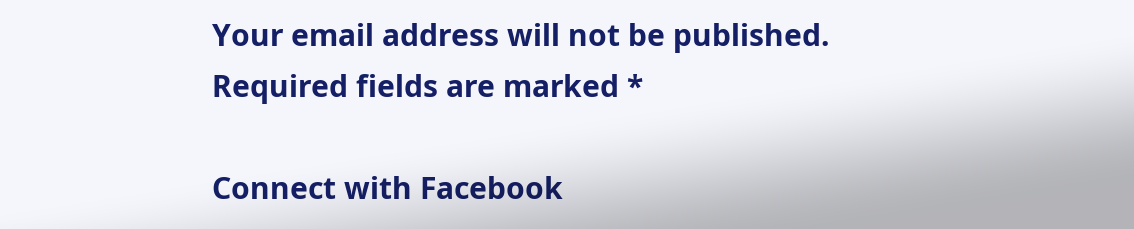Your email address will not be published. Required fields are marked *

Connect with Facebook